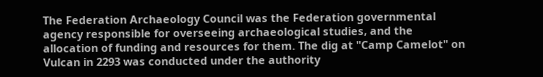The Federation Archaeology Council was the Federation governmental agency responsible for overseeing archaeological studies, and the allocation of funding and resources for them. The dig at "Camp Camelot" on Vulcan in 2293 was conducted under the authority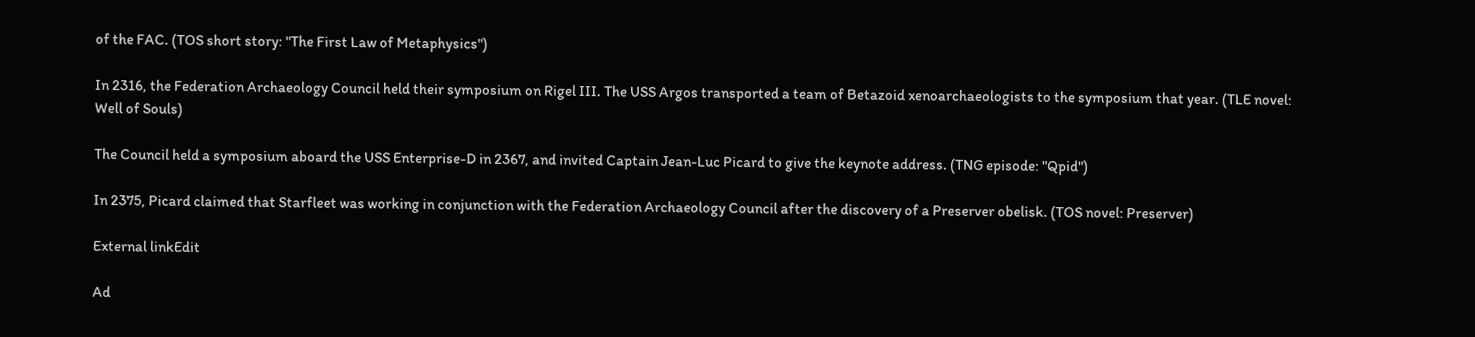of the FAC. (TOS short story: "The First Law of Metaphysics")

In 2316, the Federation Archaeology Council held their symposium on Rigel III. The USS Argos transported a team of Betazoid xenoarchaeologists to the symposium that year. (TLE novel: Well of Souls)

The Council held a symposium aboard the USS Enterprise-D in 2367, and invited Captain Jean-Luc Picard to give the keynote address. (TNG episode: "Qpid")

In 2375, Picard claimed that Starfleet was working in conjunction with the Federation Archaeology Council after the discovery of a Preserver obelisk. (TOS novel: Preserver)

External linkEdit

Ad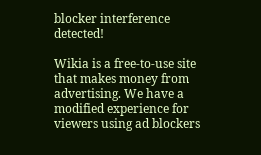blocker interference detected!

Wikia is a free-to-use site that makes money from advertising. We have a modified experience for viewers using ad blockers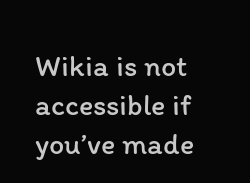Wikia is not accessible if you’ve made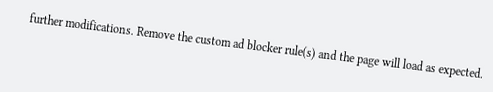further modifications. Remove the custom ad blocker rule(s) and the page will load as expected.